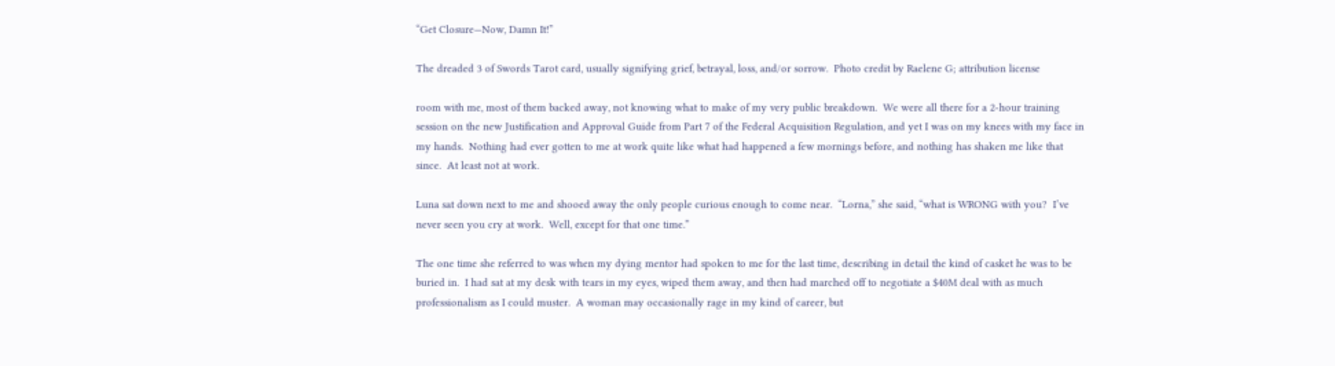“Get Closure—Now, Damn It!”

The dreaded 3 of Swords Tarot card, usually signifying grief, betrayal, loss, and/or sorrow.  Photo credit by Raelene G; attribution license

room with me, most of them backed away, not knowing what to make of my very public breakdown.  We were all there for a 2-hour training session on the new Justification and Approval Guide from Part 7 of the Federal Acquisition Regulation, and yet I was on my knees with my face in my hands.  Nothing had ever gotten to me at work quite like what had happened a few mornings before, and nothing has shaken me like that since.  At least not at work.

Luna sat down next to me and shooed away the only people curious enough to come near.  “Lorna,” she said, “what is WRONG with you?  I’ve never seen you cry at work.  Well, except for that one time.”

The one time she referred to was when my dying mentor had spoken to me for the last time, describing in detail the kind of casket he was to be buried in.  I had sat at my desk with tears in my eyes, wiped them away, and then had marched off to negotiate a $40M deal with as much professionalism as I could muster.  A woman may occasionally rage in my kind of career, but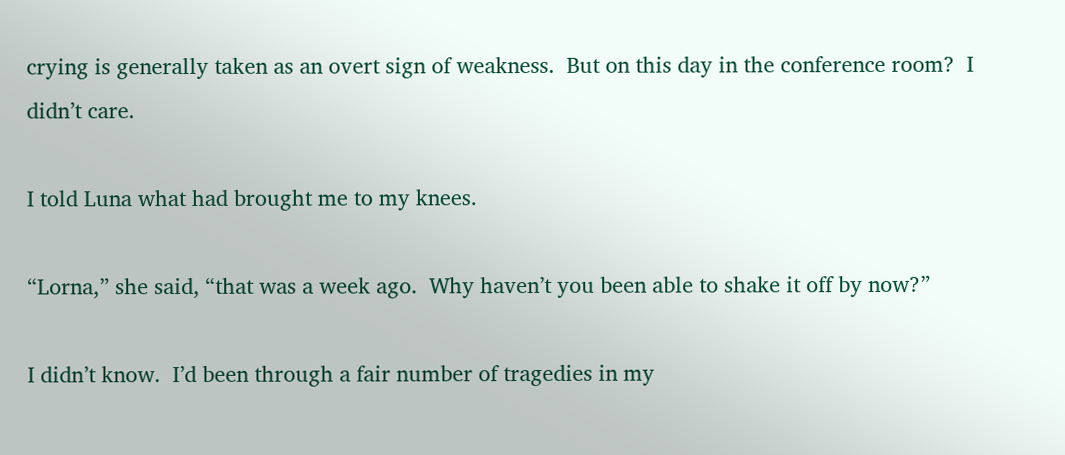crying is generally taken as an overt sign of weakness.  But on this day in the conference room?  I didn’t care.

I told Luna what had brought me to my knees.

“Lorna,” she said, “that was a week ago.  Why haven’t you been able to shake it off by now?”

I didn’t know.  I’d been through a fair number of tragedies in my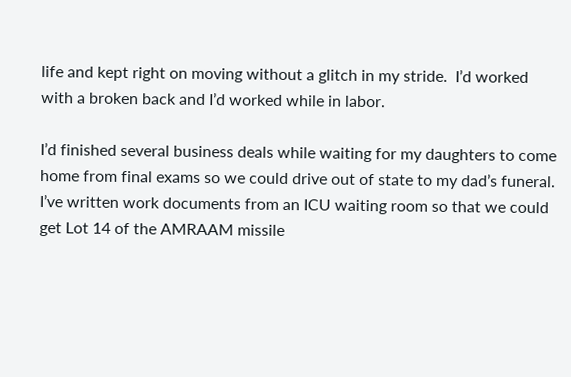life and kept right on moving without a glitch in my stride.  I’d worked with a broken back and I’d worked while in labor.

I’d finished several business deals while waiting for my daughters to come home from final exams so we could drive out of state to my dad’s funeral.   I’ve written work documents from an ICU waiting room so that we could get Lot 14 of the AMRAAM missile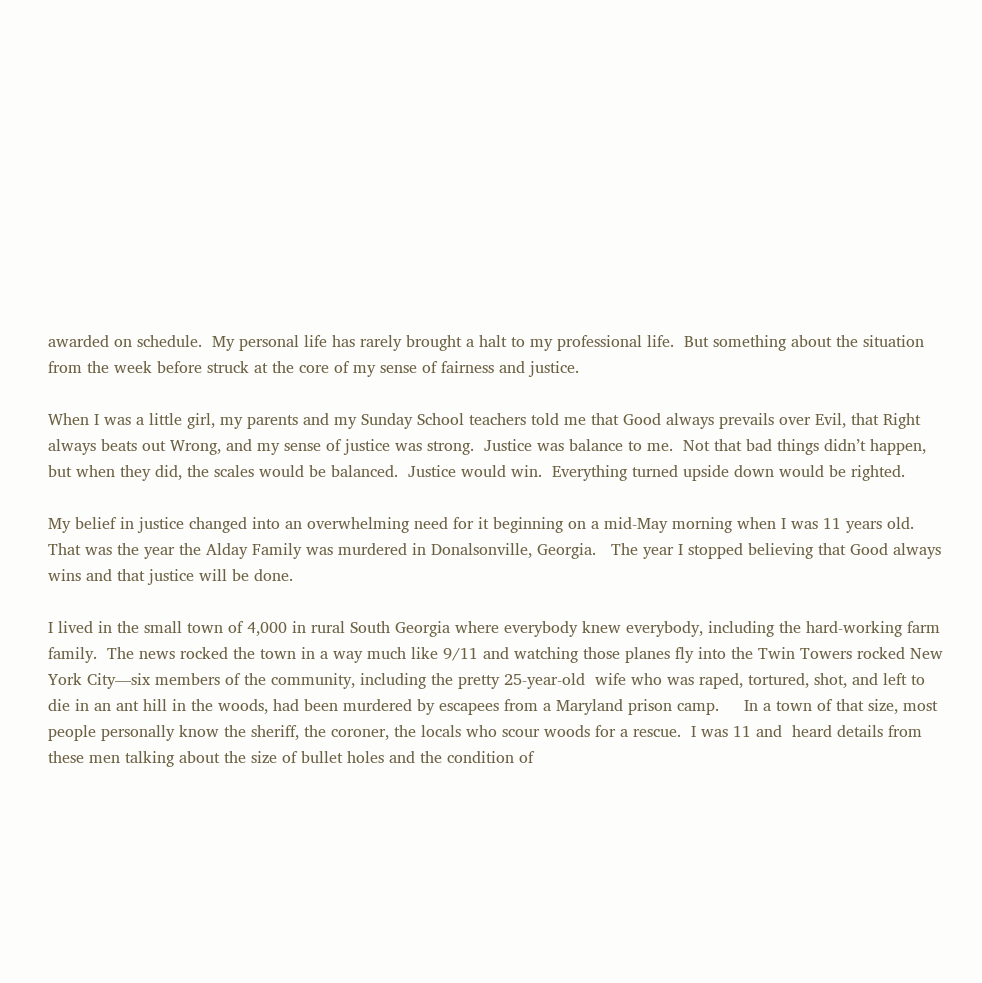awarded on schedule.  My personal life has rarely brought a halt to my professional life.  But something about the situation from the week before struck at the core of my sense of fairness and justice.

When I was a little girl, my parents and my Sunday School teachers told me that Good always prevails over Evil, that Right always beats out Wrong, and my sense of justice was strong.  Justice was balance to me.  Not that bad things didn’t happen, but when they did, the scales would be balanced.  Justice would win.  Everything turned upside down would be righted.

My belief in justice changed into an overwhelming need for it beginning on a mid-May morning when I was 11 years old.  That was the year the Alday Family was murdered in Donalsonville, Georgia.   The year I stopped believing that Good always wins and that justice will be done.

I lived in the small town of 4,000 in rural South Georgia where everybody knew everybody, including the hard-working farm family.  The news rocked the town in a way much like 9/11 and watching those planes fly into the Twin Towers rocked New York City—six members of the community, including the pretty 25-year-old  wife who was raped, tortured, shot, and left to die in an ant hill in the woods, had been murdered by escapees from a Maryland prison camp.     In a town of that size, most people personally know the sheriff, the coroner, the locals who scour woods for a rescue.  I was 11 and  heard details from these men talking about the size of bullet holes and the condition of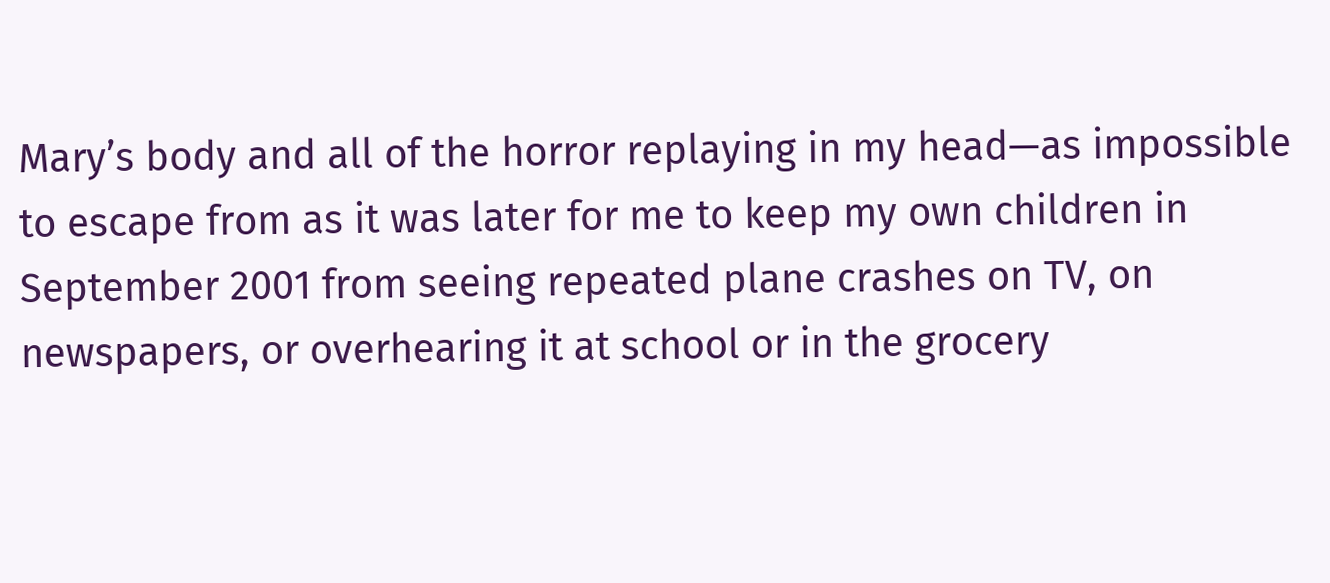Mary’s body and all of the horror replaying in my head—as impossible to escape from as it was later for me to keep my own children in September 2001 from seeing repeated plane crashes on TV, on newspapers, or overhearing it at school or in the grocery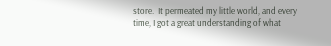store.  It permeated my little world, and every time, I got a great understanding of what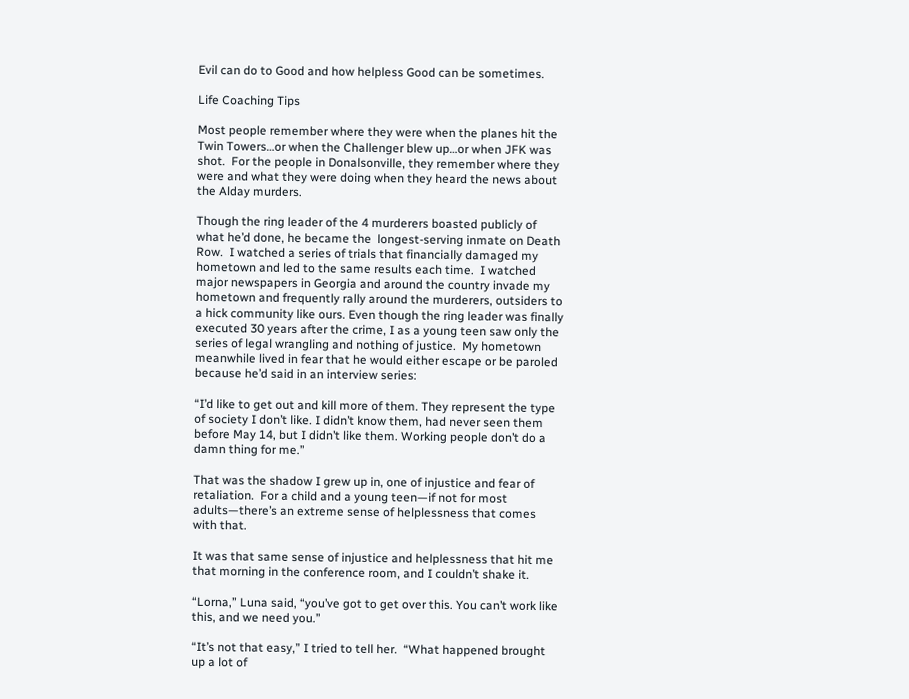Evil can do to Good and how helpless Good can be sometimes.

Life Coaching Tips

Most people remember where they were when the planes hit the Twin Towers…or when the Challenger blew up…or when JFK was shot.  For the people in Donalsonville, they remember where they were and what they were doing when they heard the news about the Alday murders.

Though the ring leader of the 4 murderers boasted publicly of what he’d done, he became the  longest-serving inmate on Death Row.  I watched a series of trials that financially damaged my hometown and led to the same results each time.  I watched major newspapers in Georgia and around the country invade my hometown and frequently rally around the murderers, outsiders to a hick community like ours. Even though the ring leader was finally executed 30 years after the crime, I as a young teen saw only the series of legal wrangling and nothing of justice.  My hometown meanwhile lived in fear that he would either escape or be paroled because he’d said in an interview series:

“I’d like to get out and kill more of them. They represent the type of society I don’t like. I didn’t know them, had never seen them before May 14, but I didn’t like them. Working people don’t do a damn thing for me.”

That was the shadow I grew up in, one of injustice and fear of retaliation.  For a child and a young teen—if not for most adults—there’s an extreme sense of helplessness that comes with that.

It was that same sense of injustice and helplessness that hit me that morning in the conference room, and I couldn’t shake it.

“Lorna,” Luna said, “you’ve got to get over this. You can’t work like this, and we need you.”

“It’s not that easy,” I tried to tell her.  “What happened brought up a lot of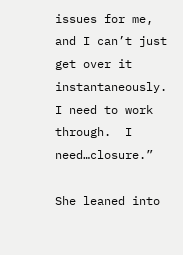issues for me, and I can’t just get over it instantaneously.  I need to work through.  I need…closure.”

She leaned into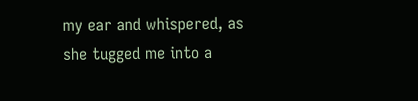my ear and whispered, as she tugged me into a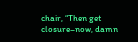chair, “Then get closure–now, damn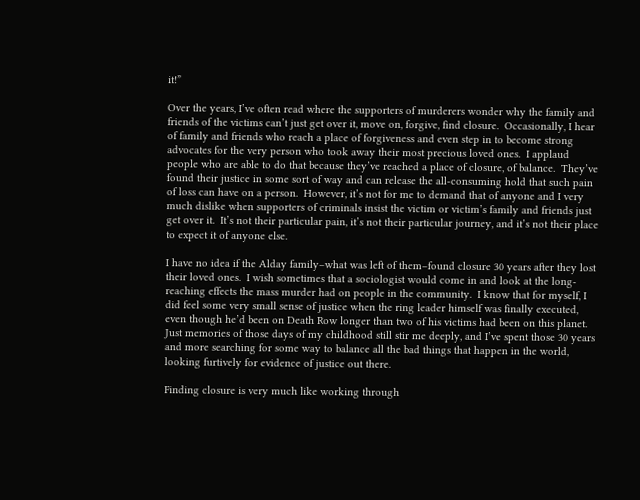it!”

Over the years, I’ve often read where the supporters of murderers wonder why the family and friends of the victims can’t just get over it, move on, forgive, find closure.  Occasionally, I hear of family and friends who reach a place of forgiveness and even step in to become strong advocates for the very person who took away their most precious loved ones.  I applaud people who are able to do that because they’ve reached a place of closure, of balance.  They’ve found their justice in some sort of way and can release the all-consuming hold that such pain of loss can have on a person.  However, it’s not for me to demand that of anyone and I very much dislike when supporters of criminals insist the victim or victim’s family and friends just get over it.  It’s not their particular pain, it’s not their particular journey, and it’s not their place to expect it of anyone else.

I have no idea if the Alday family–what was left of them–found closure 30 years after they lost their loved ones.  I wish sometimes that a sociologist would come in and look at the long-reaching effects the mass murder had on people in the community.  I know that for myself, I did feel some very small sense of justice when the ring leader himself was finally executed, even though he’d been on Death Row longer than two of his victims had been on this planet. Just memories of those days of my childhood still stir me deeply, and I’ve spent those 30 years and more searching for some way to balance all the bad things that happen in the world, looking furtively for evidence of justice out there.

Finding closure is very much like working through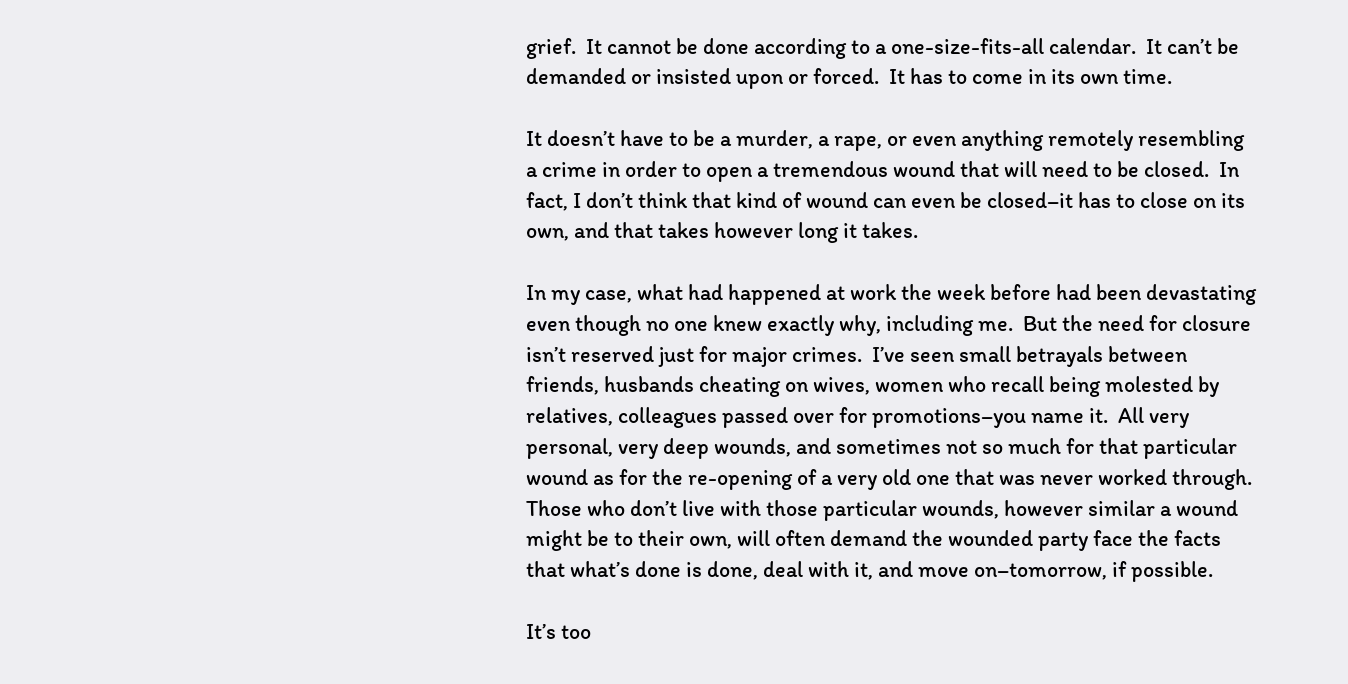grief.  It cannot be done according to a one-size-fits-all calendar.  It can’t be demanded or insisted upon or forced.  It has to come in its own time.

It doesn’t have to be a murder, a rape, or even anything remotely resembling a crime in order to open a tremendous wound that will need to be closed.  In fact, I don’t think that kind of wound can even be closed–it has to close on its own, and that takes however long it takes.

In my case, what had happened at work the week before had been devastating even though no one knew exactly why, including me.  But the need for closure isn’t reserved just for major crimes.  I’ve seen small betrayals between friends, husbands cheating on wives, women who recall being molested by relatives, colleagues passed over for promotions–you name it.  All very personal, very deep wounds, and sometimes not so much for that particular wound as for the re-opening of a very old one that was never worked through.  Those who don’t live with those particular wounds, however similar a wound might be to their own, will often demand the wounded party face the facts that what’s done is done, deal with it, and move on–tomorrow, if possible.

It’s too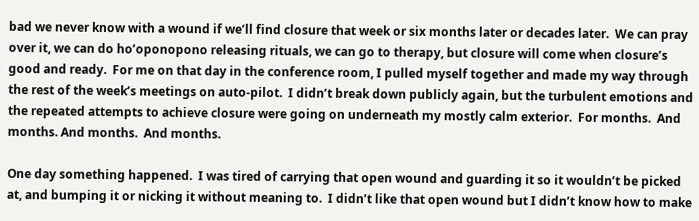bad we never know with a wound if we’ll find closure that week or six months later or decades later.  We can pray over it, we can do ho’oponopono releasing rituals, we can go to therapy, but closure will come when closure’s good and ready.  For me on that day in the conference room, I pulled myself together and made my way through the rest of the week’s meetings on auto-pilot.  I didn’t break down publicly again, but the turbulent emotions and the repeated attempts to achieve closure were going on underneath my mostly calm exterior.  For months.  And months. And months.  And months.

One day something happened.  I was tired of carrying that open wound and guarding it so it wouldn’t be picked at, and bumping it or nicking it without meaning to.  I didn’t like that open wound but I didn’t know how to make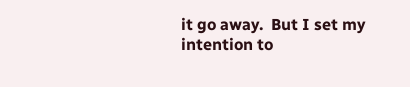it go away.  But I set my intention to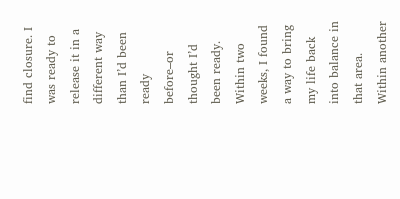find closure. I was ready to release it in a different way than I’d been ready before–or thought I’d been ready.  Within two weeks, I found a way to bring my life back into balance in that area.  Within another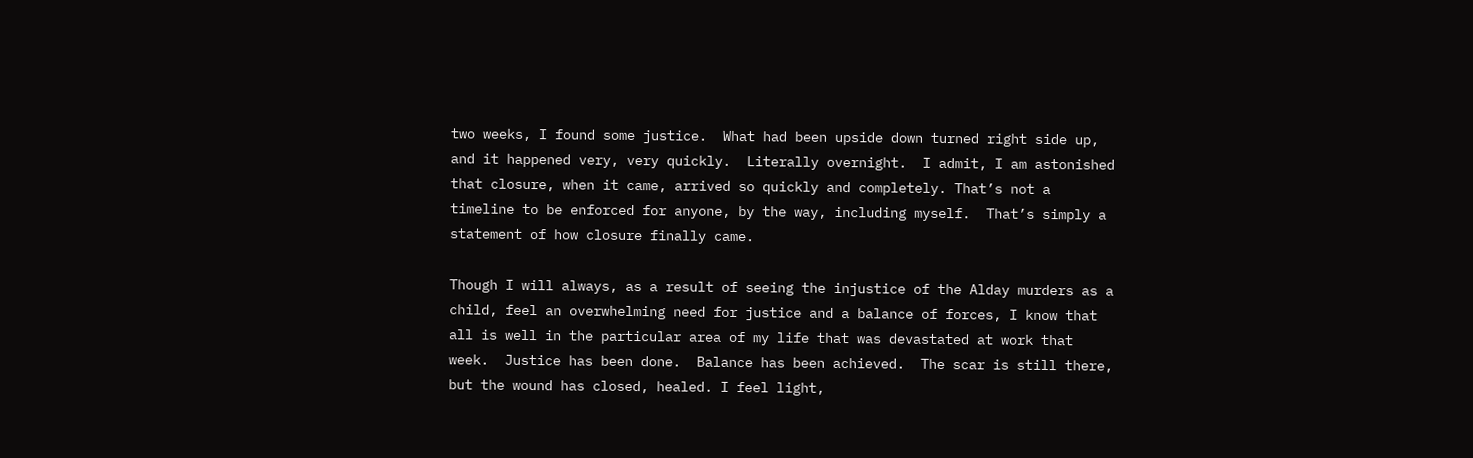two weeks, I found some justice.  What had been upside down turned right side up, and it happened very, very quickly.  Literally overnight.  I admit, I am astonished that closure, when it came, arrived so quickly and completely. That’s not a timeline to be enforced for anyone, by the way, including myself.  That’s simply a statement of how closure finally came.

Though I will always, as a result of seeing the injustice of the Alday murders as a child, feel an overwhelming need for justice and a balance of forces, I know that all is well in the particular area of my life that was devastated at work that week.  Justice has been done.  Balance has been achieved.  The scar is still there, but the wound has closed, healed. I feel light,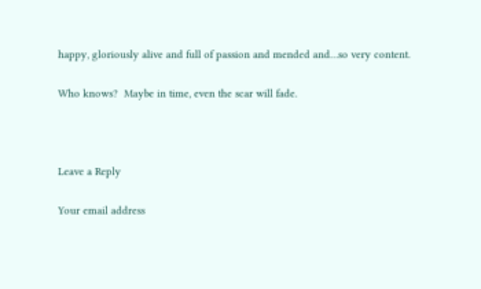happy, gloriously alive and full of passion and mended and…so very content.

Who knows?  Maybe in time, even the scar will fade.



Leave a Reply

Your email address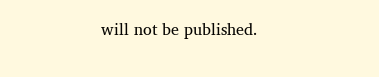will not be published.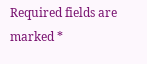Required fields are marked *